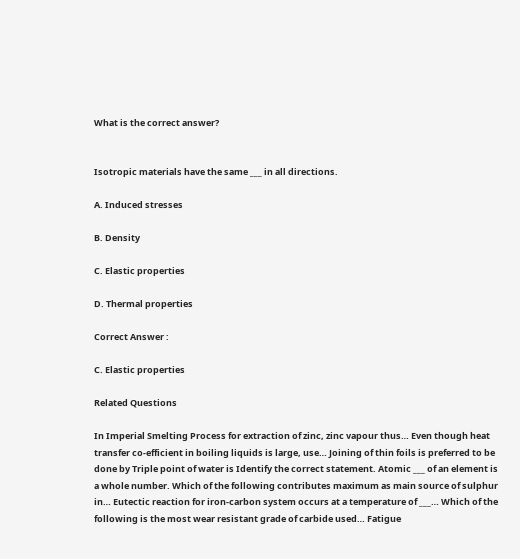What is the correct answer?


Isotropic materials have the same ___ in all directions.

A. Induced stresses

B. Density

C. Elastic properties

D. Thermal properties

Correct Answer :

C. Elastic properties

Related Questions

In Imperial Smelting Process for extraction of zinc, zinc vapour thus… Even though heat transfer co-efficient in boiling liquids is large, use… Joining of thin foils is preferred to be done by Triple point of water is Identify the correct statement. Atomic ___ of an element is a whole number. Which of the following contributes maximum as main source of sulphur in… Eutectic reaction for iron-carbon system occurs at a temperature of ___… Which of the following is the most wear resistant grade of carbide used… Fatigue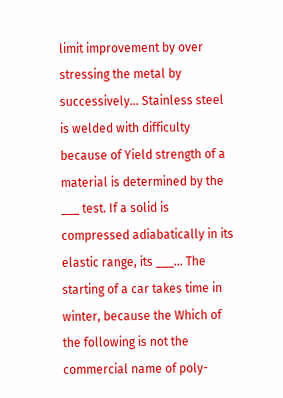limit improvement by over stressing the metal by successively… Stainless steel is welded with difficulty because of Yield strength of a material is determined by the ___ test. If a solid is compressed adiabatically in its elastic range, its ___… The starting of a car takes time in winter, because the Which of the following is not the commercial name of poly-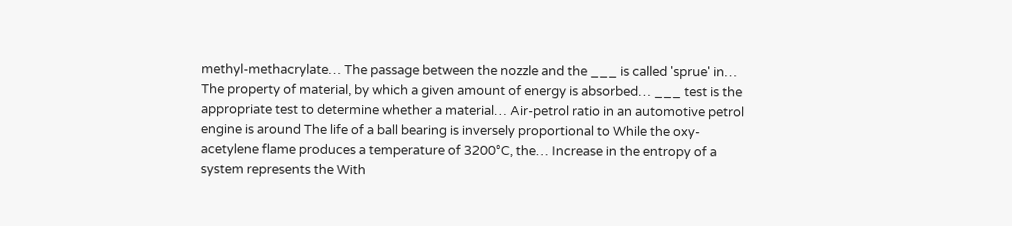methyl-methacrylate… The passage between the nozzle and the ___ is called 'sprue' in… The property of material, by which a given amount of energy is absorbed… ___ test is the appropriate test to determine whether a material… Air-petrol ratio in an automotive petrol engine is around The life of a ball bearing is inversely proportional to While the oxy-acetylene flame produces a temperature of 3200°C, the… Increase in the entropy of a system represents the With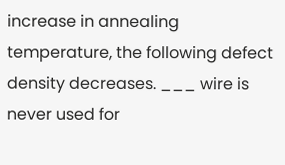increase in annealing temperature, the following defect density decreases. ___ wire is never used for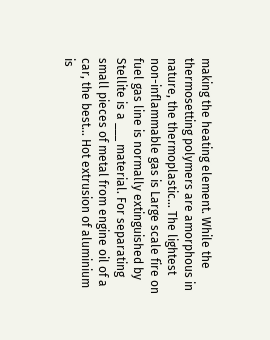making the heating element. While the thermosetting polymers are amorphous in nature, the thermoplastic… The lightest non-inflammable gas is Large scale fire on fuel gas line is normally extinguished by Stellite is a ___ material. For separating small pieces of metal from engine oil of a car, the best… Hot extrusion of aluminium is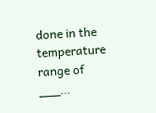done in the temperature range of ___…